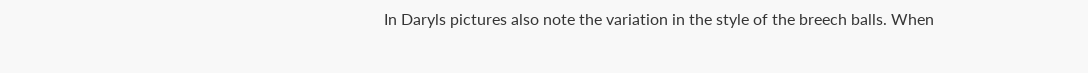In Daryls pictures also note the variation in the style of the breech balls. When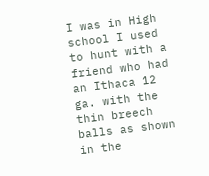I was in High school I used to hunt with a friend who had an Ithaca 12 ga. with the thin breech balls as shown in the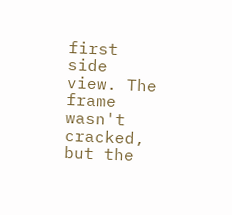first side view. The frame wasn't cracked, but the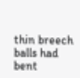thin breech balls had bent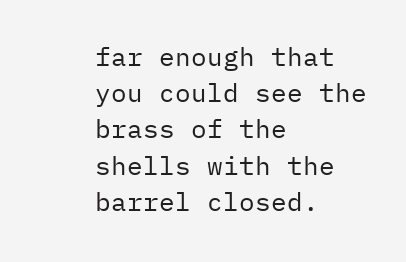far enough that you could see the brass of the shells with the barrel closed.